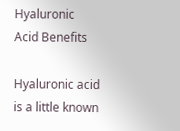Hyaluronic Acid Benefits

Hyaluronic acid is a little known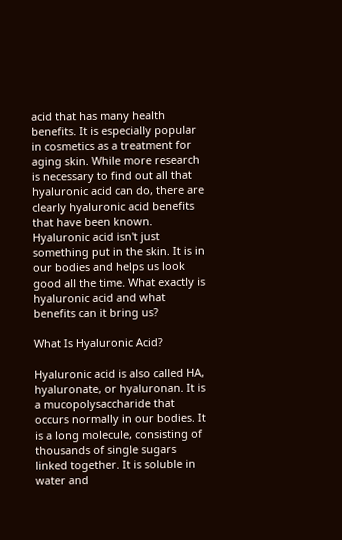acid that has many health benefits. It is especially popular in cosmetics as a treatment for aging skin. While more research is necessary to find out all that hyaluronic acid can do, there are clearly hyaluronic acid benefits that have been known. Hyaluronic acid isn't just something put in the skin. It is in our bodies and helps us look good all the time. What exactly is hyaluronic acid and what benefits can it bring us?

What Is Hyaluronic Acid?

Hyaluronic acid is also called HA, hyaluronate, or hyaluronan. It is a mucopolysaccharide that occurs normally in our bodies. It is a long molecule, consisting of thousands of single sugars linked together. It is soluble in water and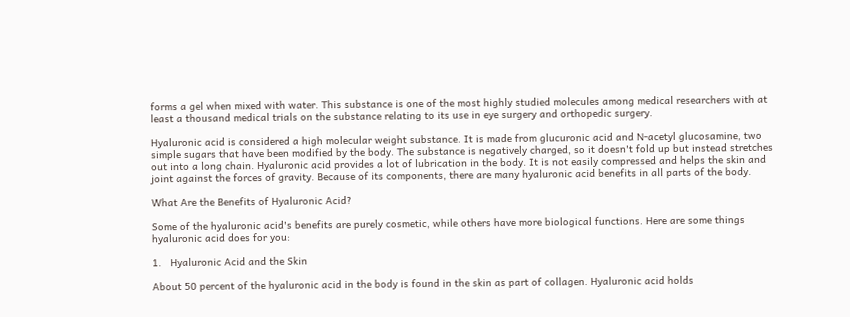forms a gel when mixed with water. This substance is one of the most highly studied molecules among medical researchers with at least a thousand medical trials on the substance relating to its use in eye surgery and orthopedic surgery.

Hyaluronic acid is considered a high molecular weight substance. It is made from glucuronic acid and N-acetyl glucosamine, two simple sugars that have been modified by the body. The substance is negatively charged, so it doesn't fold up but instead stretches out into a long chain. Hyaluronic acid provides a lot of lubrication in the body. It is not easily compressed and helps the skin and joint against the forces of gravity. Because of its components, there are many hyaluronic acid benefits in all parts of the body.

What Are the Benefits of Hyaluronic Acid?

Some of the hyaluronic acid's benefits are purely cosmetic, while others have more biological functions. Here are some things hyaluronic acid does for you:

1.   Hyaluronic Acid and the Skin

About 50 percent of the hyaluronic acid in the body is found in the skin as part of collagen. Hyaluronic acid holds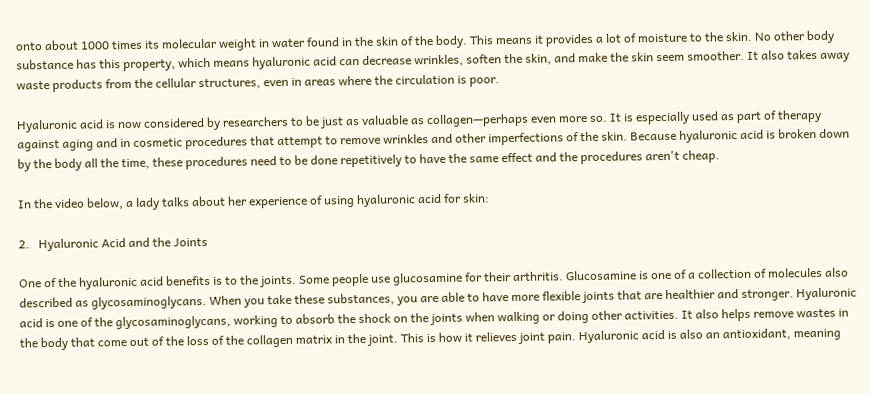onto about 1000 times its molecular weight in water found in the skin of the body. This means it provides a lot of moisture to the skin. No other body substance has this property, which means hyaluronic acid can decrease wrinkles, soften the skin, and make the skin seem smoother. It also takes away waste products from the cellular structures, even in areas where the circulation is poor.

Hyaluronic acid is now considered by researchers to be just as valuable as collagen—perhaps even more so. It is especially used as part of therapy against aging and in cosmetic procedures that attempt to remove wrinkles and other imperfections of the skin. Because hyaluronic acid is broken down by the body all the time, these procedures need to be done repetitively to have the same effect and the procedures aren't cheap.

In the video below, a lady talks about her experience of using hyaluronic acid for skin:

2.   Hyaluronic Acid and the Joints

One of the hyaluronic acid benefits is to the joints. Some people use glucosamine for their arthritis. Glucosamine is one of a collection of molecules also described as glycosaminoglycans. When you take these substances, you are able to have more flexible joints that are healthier and stronger. Hyaluronic acid is one of the glycosaminoglycans, working to absorb the shock on the joints when walking or doing other activities. It also helps remove wastes in the body that come out of the loss of the collagen matrix in the joint. This is how it relieves joint pain. Hyaluronic acid is also an antioxidant, meaning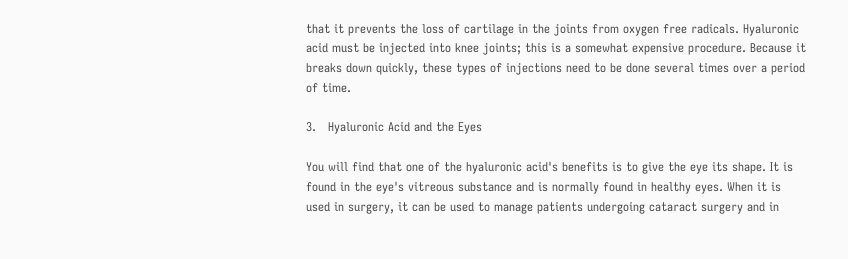that it prevents the loss of cartilage in the joints from oxygen free radicals. Hyaluronic acid must be injected into knee joints; this is a somewhat expensive procedure. Because it breaks down quickly, these types of injections need to be done several times over a period of time.

3.   Hyaluronic Acid and the Eyes

You will find that one of the hyaluronic acid's benefits is to give the eye its shape. It is found in the eye's vitreous substance and is normally found in healthy eyes. When it is used in surgery, it can be used to manage patients undergoing cataract surgery and in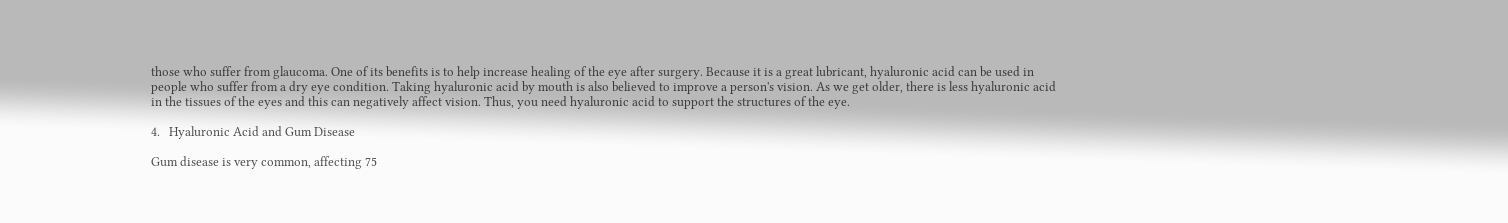those who suffer from glaucoma. One of its benefits is to help increase healing of the eye after surgery. Because it is a great lubricant, hyaluronic acid can be used in people who suffer from a dry eye condition. Taking hyaluronic acid by mouth is also believed to improve a person's vision. As we get older, there is less hyaluronic acid in the tissues of the eyes and this can negatively affect vision. Thus, you need hyaluronic acid to support the structures of the eye.

4.   Hyaluronic Acid and Gum Disease

Gum disease is very common, affecting 75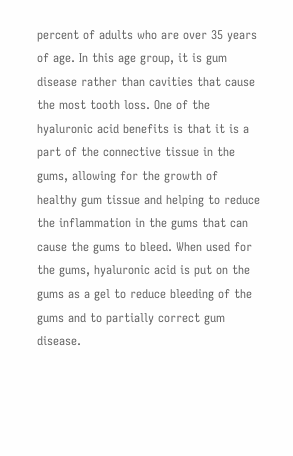percent of adults who are over 35 years of age. In this age group, it is gum disease rather than cavities that cause the most tooth loss. One of the hyaluronic acid benefits is that it is a part of the connective tissue in the gums, allowing for the growth of healthy gum tissue and helping to reduce the inflammation in the gums that can cause the gums to bleed. When used for the gums, hyaluronic acid is put on the gums as a gel to reduce bleeding of the gums and to partially correct gum disease.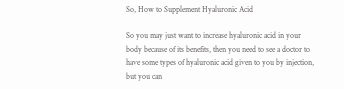So, How to Supplement Hyaluronic Acid

So you may just want to increase hyaluronic acid in your body because of its benefits, then you need to see a doctor to have some types of hyaluronic acid given to you by injection, but you can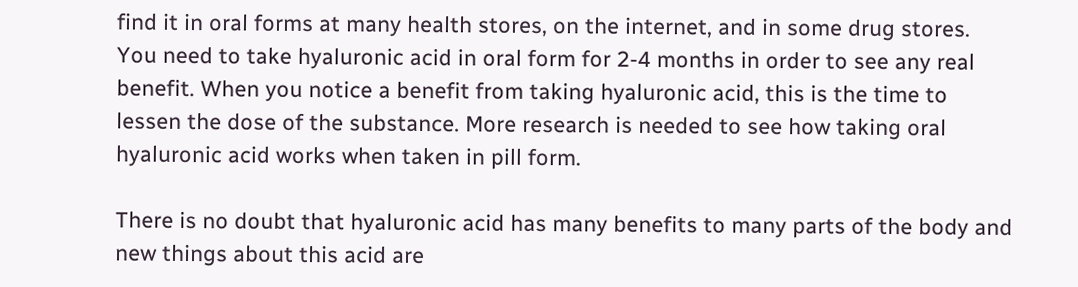find it in oral forms at many health stores, on the internet, and in some drug stores. You need to take hyaluronic acid in oral form for 2-4 months in order to see any real benefit. When you notice a benefit from taking hyaluronic acid, this is the time to lessen the dose of the substance. More research is needed to see how taking oral hyaluronic acid works when taken in pill form.

There is no doubt that hyaluronic acid has many benefits to many parts of the body and new things about this acid are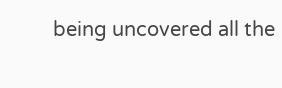being uncovered all the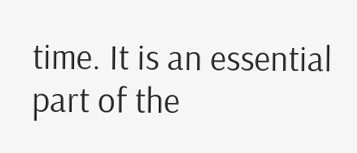time. It is an essential part of the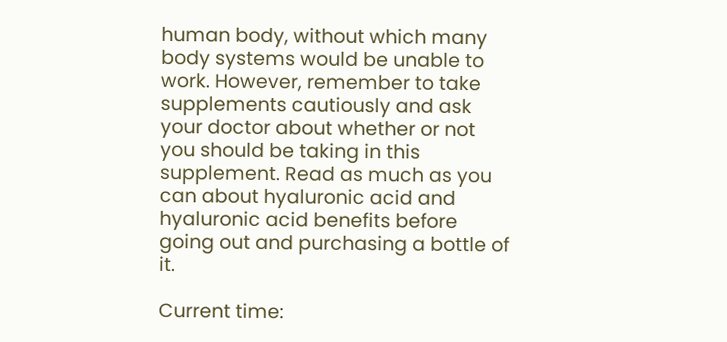human body, without which many body systems would be unable to work. However, remember to take supplements cautiously and ask your doctor about whether or not you should be taking in this supplement. Read as much as you can about hyaluronic acid and hyaluronic acid benefits before going out and purchasing a bottle of it.

Current time: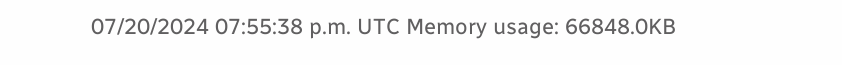07/20/2024 07:55:38 p.m. UTC Memory usage: 66848.0KB